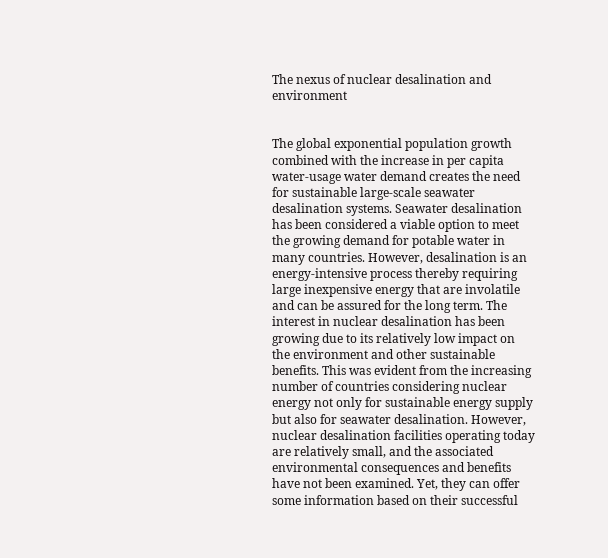The nexus of nuclear desalination and environment


The global exponential population growth combined with the increase in per capita water-usage water demand creates the need for sustainable large-scale seawater desalination systems. Seawater desalination has been considered a viable option to meet the growing demand for potable water in many countries. However, desalination is an energy-intensive process thereby requiring large inexpensive energy that are involatile and can be assured for the long term. The interest in nuclear desalination has been growing due to its relatively low impact on the environment and other sustainable benefits. This was evident from the increasing number of countries considering nuclear energy not only for sustainable energy supply but also for seawater desalination. However, nuclear desalination facilities operating today are relatively small, and the associated environmental consequences and benefits have not been examined. Yet, they can offer some information based on their successful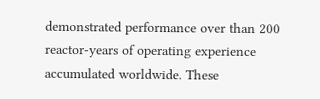demonstrated performance over than 200 reactor-years of operating experience accumulated worldwide. These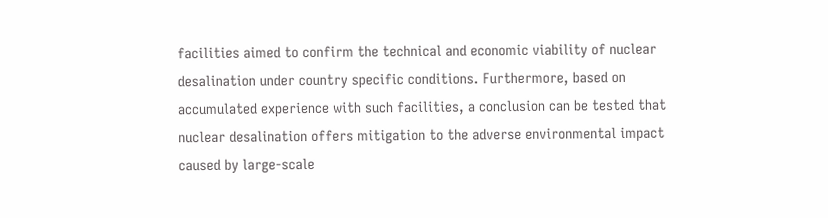facilities aimed to confirm the technical and economic viability of nuclear desalination under country specific conditions. Furthermore, based on accumulated experience with such facilities, a conclusion can be tested that nuclear desalination offers mitigation to the adverse environmental impact caused by large-scale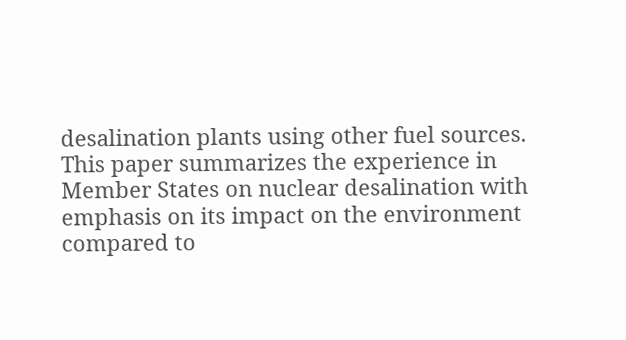desalination plants using other fuel sources. This paper summarizes the experience in Member States on nuclear desalination with emphasis on its impact on the environment compared to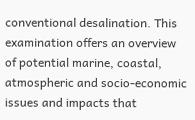conventional desalination. This examination offers an overview of potential marine, coastal, atmospheric and socio-economic issues and impacts that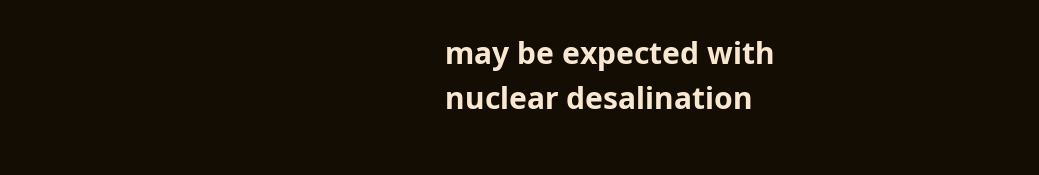may be expected with nuclear desalination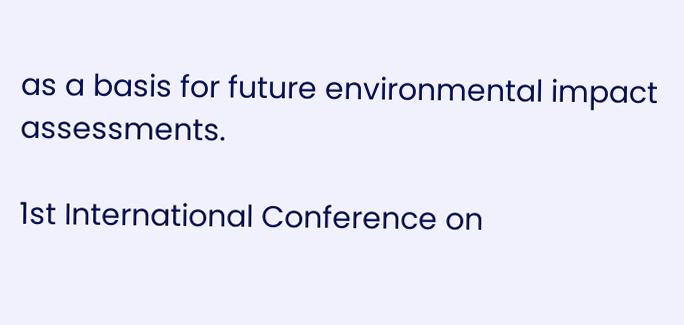as a basis for future environmental impact assessments.

1st International Conference on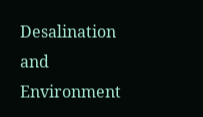Desalination and Environment